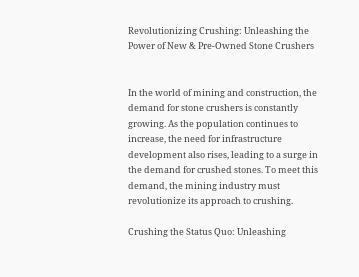Revolutionizing Crushing: Unleashing the Power of New & Pre-Owned Stone Crushers


In the world of mining and construction, the demand for stone crushers is constantly growing. As the population continues to increase, the need for infrastructure development also rises, leading to a surge in the demand for crushed stones. To meet this demand, the mining industry must revolutionize its approach to crushing.

Crushing the Status Quo: Unleashing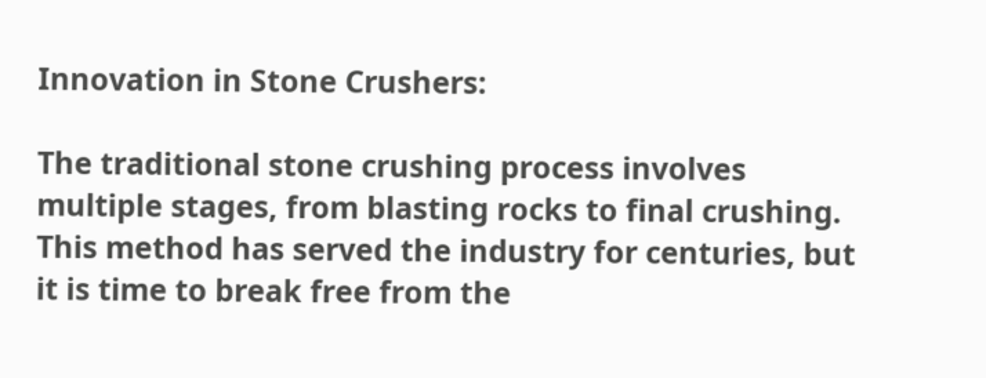Innovation in Stone Crushers:

The traditional stone crushing process involves multiple stages, from blasting rocks to final crushing. This method has served the industry for centuries, but it is time to break free from the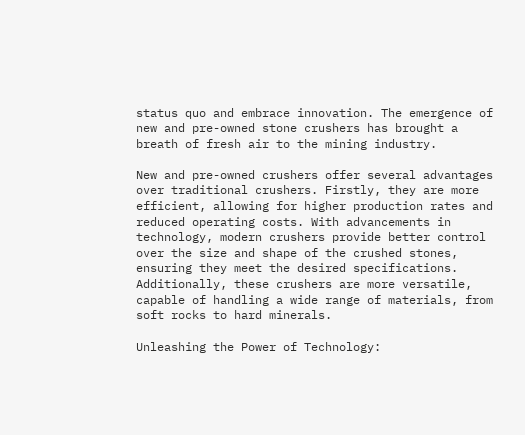status quo and embrace innovation. The emergence of new and pre-owned stone crushers has brought a breath of fresh air to the mining industry.

New and pre-owned crushers offer several advantages over traditional crushers. Firstly, they are more efficient, allowing for higher production rates and reduced operating costs. With advancements in technology, modern crushers provide better control over the size and shape of the crushed stones, ensuring they meet the desired specifications. Additionally, these crushers are more versatile, capable of handling a wide range of materials, from soft rocks to hard minerals.

Unleashing the Power of Technology: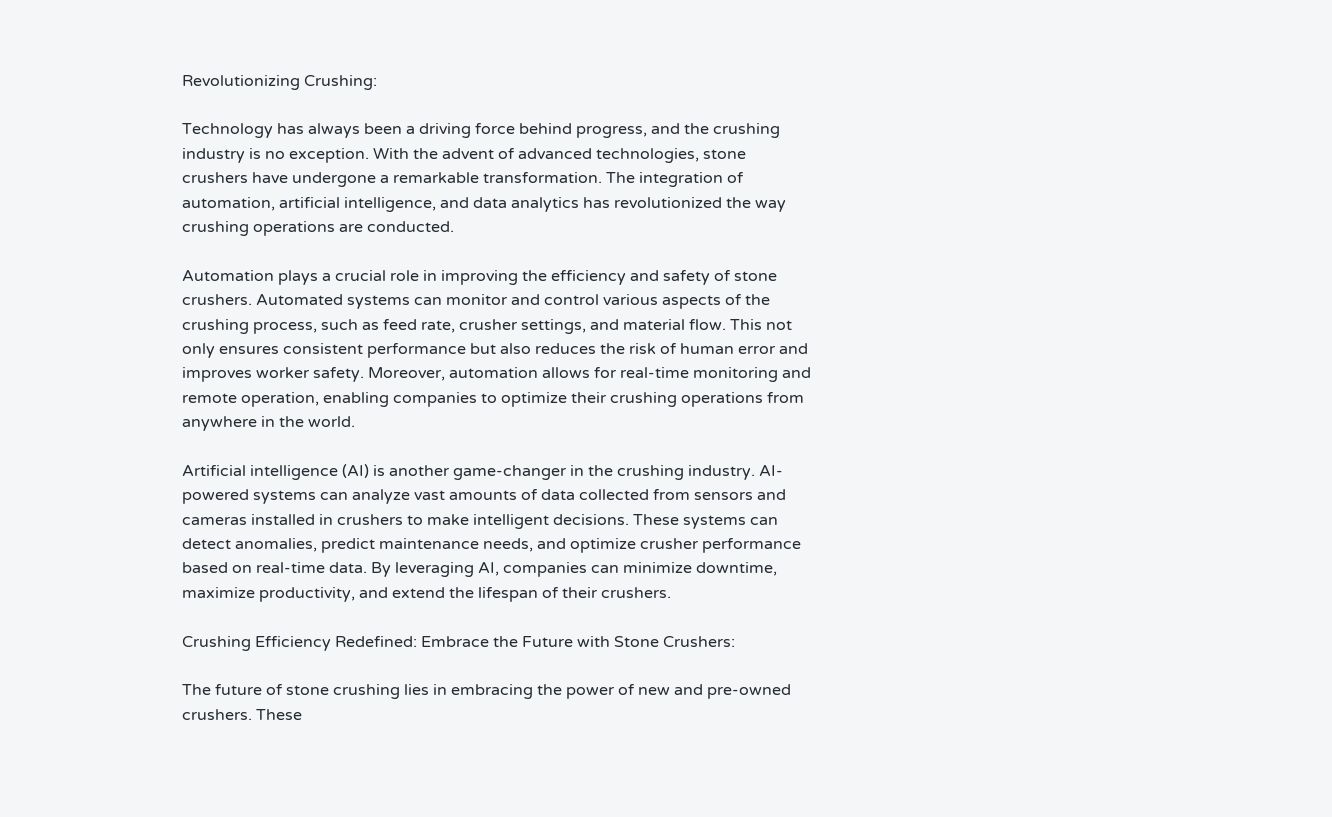Revolutionizing Crushing:

Technology has always been a driving force behind progress, and the crushing industry is no exception. With the advent of advanced technologies, stone crushers have undergone a remarkable transformation. The integration of automation, artificial intelligence, and data analytics has revolutionized the way crushing operations are conducted.

Automation plays a crucial role in improving the efficiency and safety of stone crushers. Automated systems can monitor and control various aspects of the crushing process, such as feed rate, crusher settings, and material flow. This not only ensures consistent performance but also reduces the risk of human error and improves worker safety. Moreover, automation allows for real-time monitoring and remote operation, enabling companies to optimize their crushing operations from anywhere in the world.

Artificial intelligence (AI) is another game-changer in the crushing industry. AI-powered systems can analyze vast amounts of data collected from sensors and cameras installed in crushers to make intelligent decisions. These systems can detect anomalies, predict maintenance needs, and optimize crusher performance based on real-time data. By leveraging AI, companies can minimize downtime, maximize productivity, and extend the lifespan of their crushers.

Crushing Efficiency Redefined: Embrace the Future with Stone Crushers:

The future of stone crushing lies in embracing the power of new and pre-owned crushers. These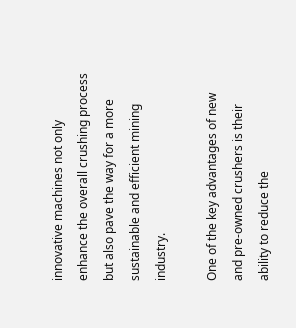innovative machines not only enhance the overall crushing process but also pave the way for a more sustainable and efficient mining industry.

One of the key advantages of new and pre-owned crushers is their ability to reduce the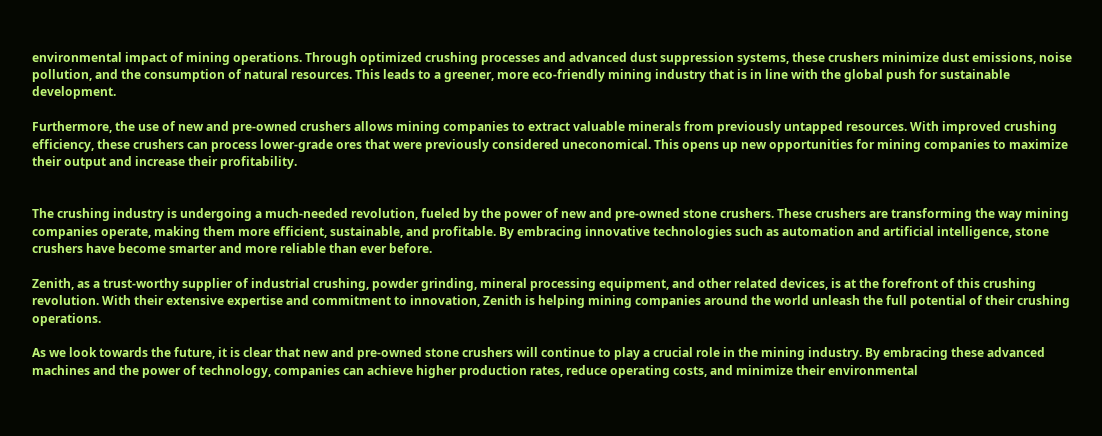environmental impact of mining operations. Through optimized crushing processes and advanced dust suppression systems, these crushers minimize dust emissions, noise pollution, and the consumption of natural resources. This leads to a greener, more eco-friendly mining industry that is in line with the global push for sustainable development.

Furthermore, the use of new and pre-owned crushers allows mining companies to extract valuable minerals from previously untapped resources. With improved crushing efficiency, these crushers can process lower-grade ores that were previously considered uneconomical. This opens up new opportunities for mining companies to maximize their output and increase their profitability.


The crushing industry is undergoing a much-needed revolution, fueled by the power of new and pre-owned stone crushers. These crushers are transforming the way mining companies operate, making them more efficient, sustainable, and profitable. By embracing innovative technologies such as automation and artificial intelligence, stone crushers have become smarter and more reliable than ever before.

Zenith, as a trust-worthy supplier of industrial crushing, powder grinding, mineral processing equipment, and other related devices, is at the forefront of this crushing revolution. With their extensive expertise and commitment to innovation, Zenith is helping mining companies around the world unleash the full potential of their crushing operations.

As we look towards the future, it is clear that new and pre-owned stone crushers will continue to play a crucial role in the mining industry. By embracing these advanced machines and the power of technology, companies can achieve higher production rates, reduce operating costs, and minimize their environmental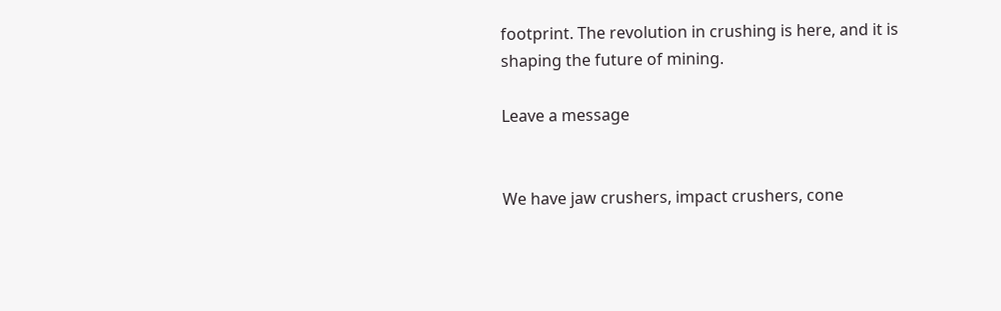footprint. The revolution in crushing is here, and it is shaping the future of mining.

Leave a message


We have jaw crushers, impact crushers, cone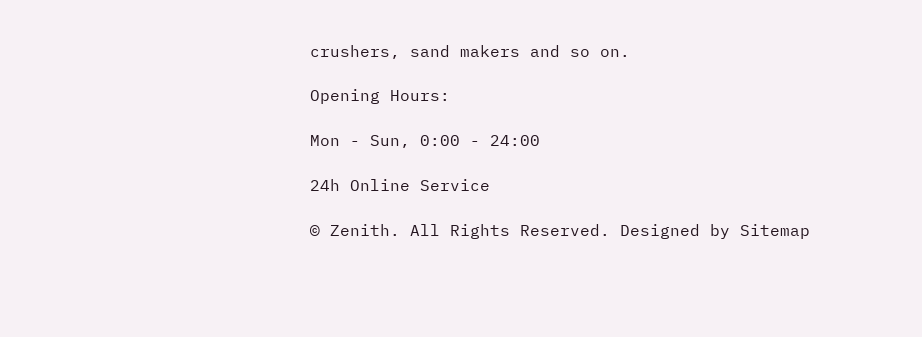crushers, sand makers and so on.

Opening Hours:

Mon - Sun, 0:00 - 24:00

24h Online Service

© Zenith. All Rights Reserved. Designed by Sitemap